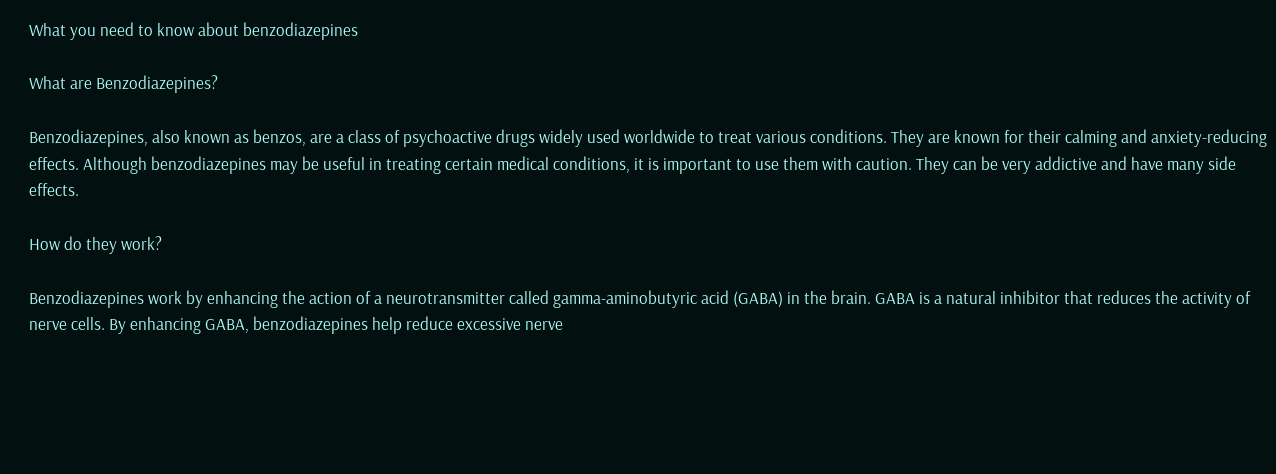What you need to know about benzodiazepines

What are Benzodiazepines?

Benzodiazepines, also known as benzos, are a class of psychoactive drugs widely used worldwide to treat various conditions. They are known for their calming and anxiety-reducing effects. Although benzodiazepines may be useful in treating certain medical conditions, it is important to use them with caution. They can be very addictive and have many side effects.

How do they work?

Benzodiazepines work by enhancing the action of a neurotransmitter called gamma-aminobutyric acid (GABA) in the brain. GABA is a natural inhibitor that reduces the activity of nerve cells. By enhancing GABA, benzodiazepines help reduce excessive nerve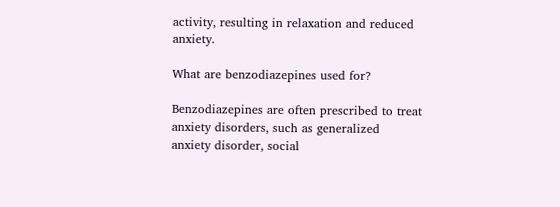activity, resulting in relaxation and reduced anxiety.

What are benzodiazepines used for?

Benzodiazepines are often prescribed to treat anxiety disorders, such as generalized anxiety disorder, social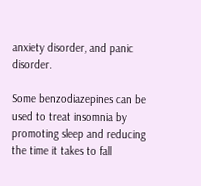anxiety disorder, and panic disorder.

Some benzodiazepines can be used to treat insomnia by promoting sleep and reducing the time it takes to fall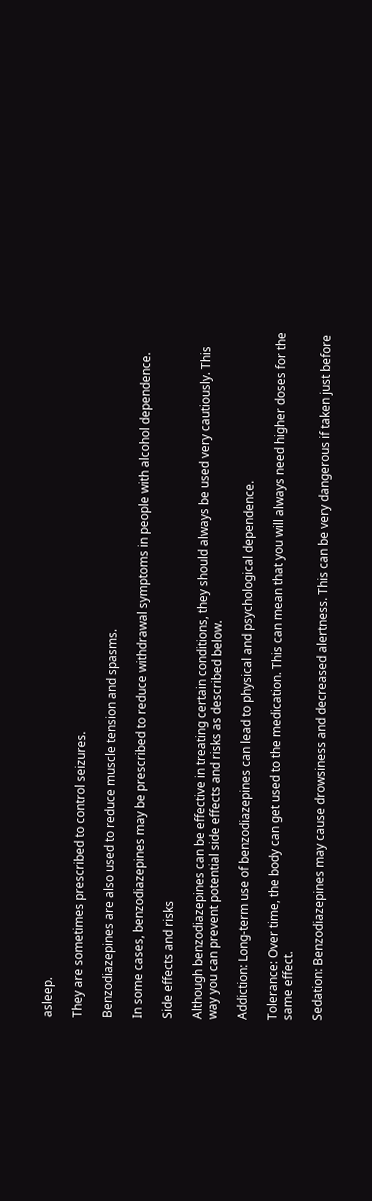asleep.

They are sometimes prescribed to control seizures.

Benzodiazepines are also used to reduce muscle tension and spasms.

In some cases, benzodiazepines may be prescribed to reduce withdrawal symptoms in people with alcohol dependence.

Side effects and risks

Although benzodiazepines can be effective in treating certain conditions, they should always be used very cautiously. This way you can prevent potential side effects and risks as described below.

Addiction: Long-term use of benzodiazepines can lead to physical and psychological dependence.

Tolerance: Over time, the body can get used to the medication. This can mean that you will always need higher doses for the same effect.

Sedation: Benzodiazepines may cause drowsiness and decreased alertness. This can be very dangerous if taken just before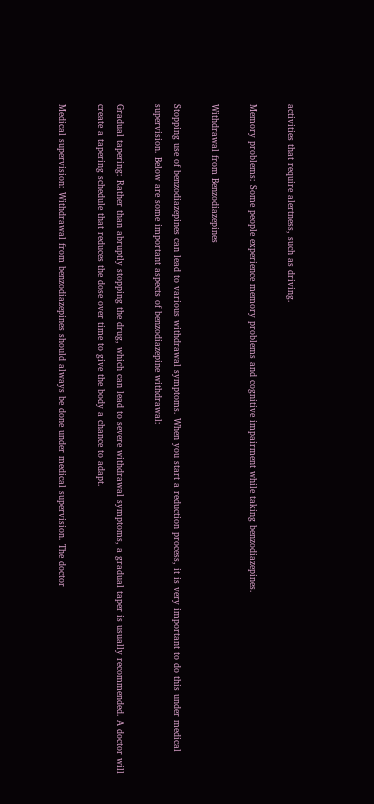activities that require alertness, such as driving.

Memory problems: Some people experience memory problems and cognitive impairment while taking benzodiazepines.

Withdrawal from Benzodiazepines

Stopping use of benzodiazepines can lead to various withdrawal symptoms. When you start a reduction process, it is very important to do this under medical supervision. Below are some important aspects of benzodiazepine withdrawal:

Gradual tapering: Rather than abruptly stopping the drug, which can lead to severe withdrawal symptoms, a gradual taper is usually recommended. A doctor will create a tapering schedule that reduces the dose over time to give the body a chance to adapt.

Medical supervision: Withdrawal from benzodiazepines should always be done under medical supervision. The doctor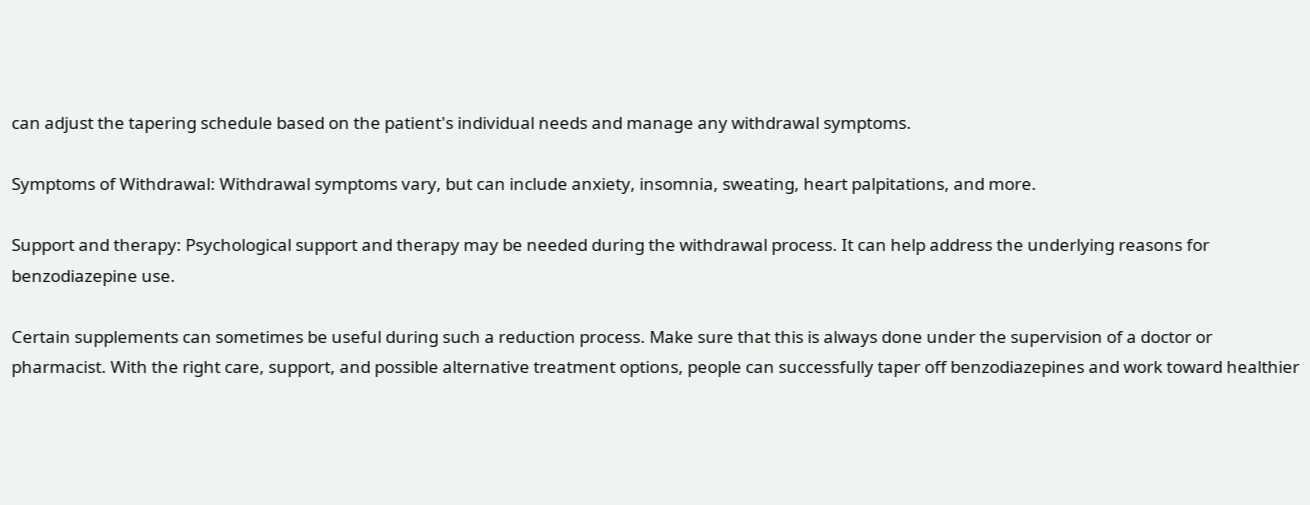can adjust the tapering schedule based on the patient's individual needs and manage any withdrawal symptoms.

Symptoms of Withdrawal: Withdrawal symptoms vary, but can include anxiety, insomnia, sweating, heart palpitations, and more.

Support and therapy: Psychological support and therapy may be needed during the withdrawal process. It can help address the underlying reasons for benzodiazepine use.

Certain supplements can sometimes be useful during such a reduction process. Make sure that this is always done under the supervision of a doctor or pharmacist. With the right care, support, and possible alternative treatment options, people can successfully taper off benzodiazepines and work toward healthier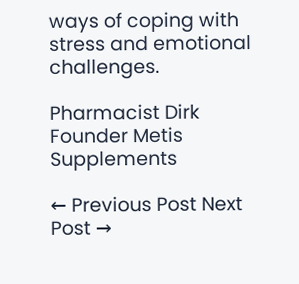ways of coping with stress and emotional challenges.

Pharmacist Dirk
Founder Metis Supplements

← Previous Post Next Post →